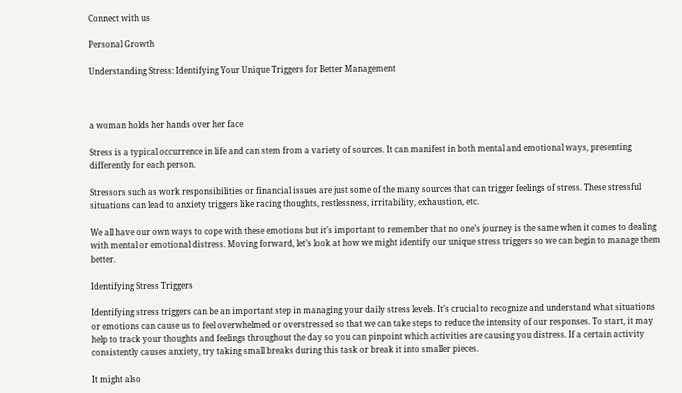Connect with us

Personal Growth

Understanding Stress: Identifying Your Unique Triggers for Better Management



a woman holds her hands over her face

Stress is a typical occurrence in life and can stem from a variety of sources. It can manifest in both mental and emotional ways, presenting differently for each person.

Stressors such as work responsibilities or financial issues are just some of the many sources that can trigger feelings of stress. These stressful situations can lead to anxiety triggers like racing thoughts, restlessness, irritability, exhaustion, etc.

We all have our own ways to cope with these emotions but it’s important to remember that no one’s journey is the same when it comes to dealing with mental or emotional distress. Moving forward, let’s look at how we might identify our unique stress triggers so we can begin to manage them better.

Identifying Stress Triggers

Identifying stress triggers can be an important step in managing your daily stress levels. It’s crucial to recognize and understand what situations or emotions can cause us to feel overwhelmed or overstressed so that we can take steps to reduce the intensity of our responses. To start, it may help to track your thoughts and feelings throughout the day so you can pinpoint which activities are causing you distress. If a certain activity consistently causes anxiety, try taking small breaks during this task or break it into smaller pieces.

It might also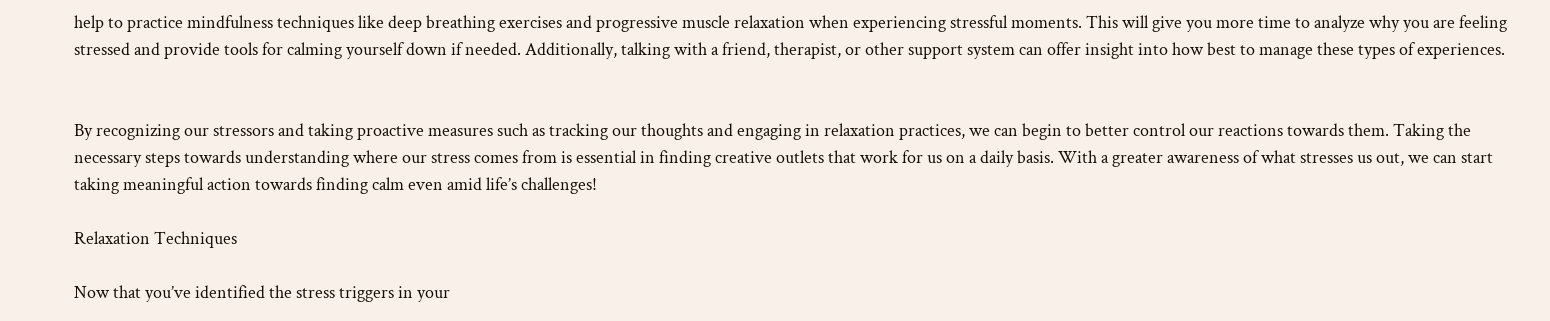help to practice mindfulness techniques like deep breathing exercises and progressive muscle relaxation when experiencing stressful moments. This will give you more time to analyze why you are feeling stressed and provide tools for calming yourself down if needed. Additionally, talking with a friend, therapist, or other support system can offer insight into how best to manage these types of experiences.


By recognizing our stressors and taking proactive measures such as tracking our thoughts and engaging in relaxation practices, we can begin to better control our reactions towards them. Taking the necessary steps towards understanding where our stress comes from is essential in finding creative outlets that work for us on a daily basis. With a greater awareness of what stresses us out, we can start taking meaningful action towards finding calm even amid life’s challenges!

Relaxation Techniques

Now that you’ve identified the stress triggers in your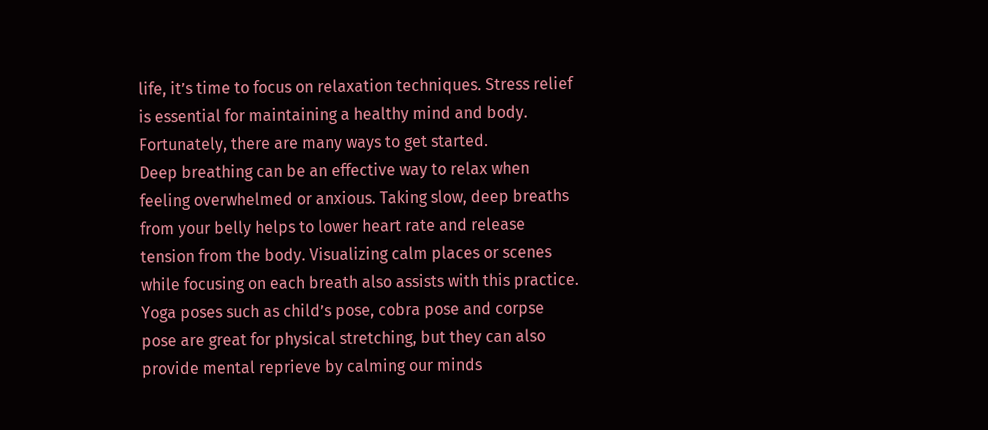life, it’s time to focus on relaxation techniques. Stress relief is essential for maintaining a healthy mind and body. Fortunately, there are many ways to get started.
Deep breathing can be an effective way to relax when feeling overwhelmed or anxious. Taking slow, deep breaths from your belly helps to lower heart rate and release tension from the body. Visualizing calm places or scenes while focusing on each breath also assists with this practice.
Yoga poses such as child’s pose, cobra pose and corpse pose are great for physical stretching, but they can also provide mental reprieve by calming our minds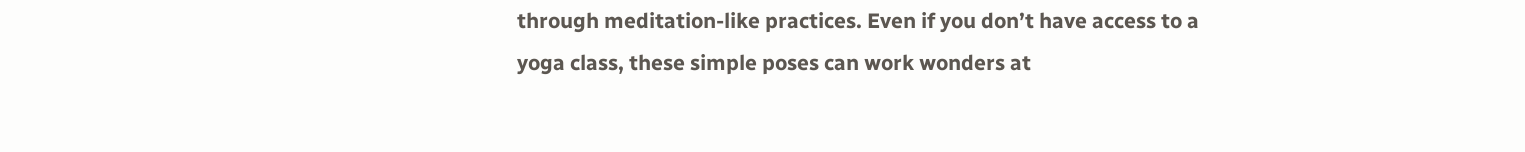through meditation-like practices. Even if you don’t have access to a yoga class, these simple poses can work wonders at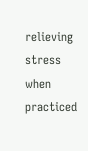relieving stress when practiced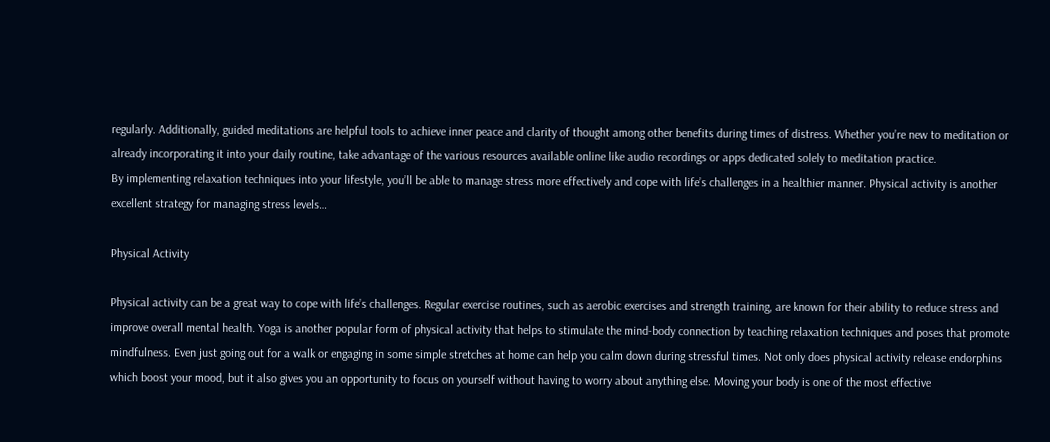regularly. Additionally, guided meditations are helpful tools to achieve inner peace and clarity of thought among other benefits during times of distress. Whether you’re new to meditation or already incorporating it into your daily routine, take advantage of the various resources available online like audio recordings or apps dedicated solely to meditation practice.
By implementing relaxation techniques into your lifestyle, you’ll be able to manage stress more effectively and cope with life’s challenges in a healthier manner. Physical activity is another excellent strategy for managing stress levels…

Physical Activity

Physical activity can be a great way to cope with life’s challenges. Regular exercise routines, such as aerobic exercises and strength training, are known for their ability to reduce stress and improve overall mental health. Yoga is another popular form of physical activity that helps to stimulate the mind-body connection by teaching relaxation techniques and poses that promote mindfulness. Even just going out for a walk or engaging in some simple stretches at home can help you calm down during stressful times. Not only does physical activity release endorphins which boost your mood, but it also gives you an opportunity to focus on yourself without having to worry about anything else. Moving your body is one of the most effective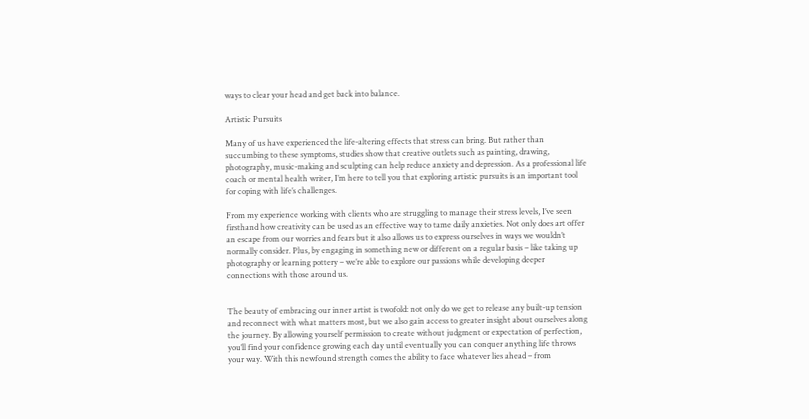ways to clear your head and get back into balance.

Artistic Pursuits

Many of us have experienced the life-altering effects that stress can bring. But rather than succumbing to these symptoms, studies show that creative outlets such as painting, drawing, photography, music-making and sculpting can help reduce anxiety and depression. As a professional life coach or mental health writer, I’m here to tell you that exploring artistic pursuits is an important tool for coping with life’s challenges.

From my experience working with clients who are struggling to manage their stress levels, I’ve seen firsthand how creativity can be used as an effective way to tame daily anxieties. Not only does art offer an escape from our worries and fears but it also allows us to express ourselves in ways we wouldn’t normally consider. Plus, by engaging in something new or different on a regular basis – like taking up photography or learning pottery – we’re able to explore our passions while developing deeper connections with those around us.


The beauty of embracing our inner artist is twofold: not only do we get to release any built-up tension and reconnect with what matters most, but we also gain access to greater insight about ourselves along the journey. By allowing yourself permission to create without judgment or expectation of perfection, you’ll find your confidence growing each day until eventually you can conquer anything life throws your way. With this newfound strength comes the ability to face whatever lies ahead – from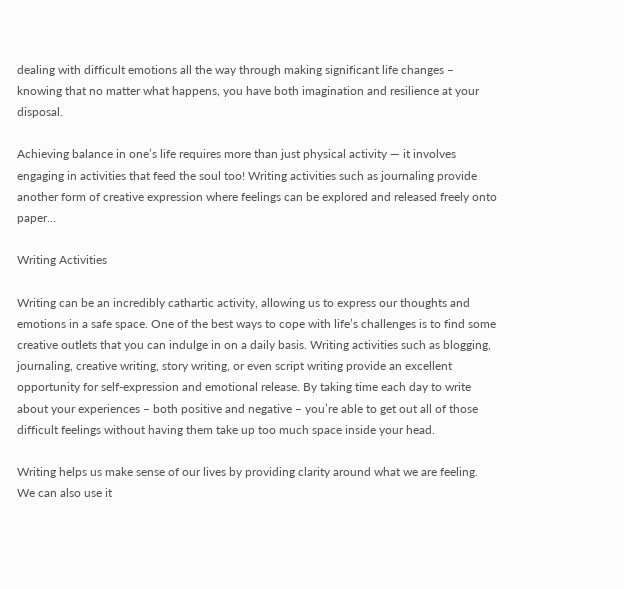dealing with difficult emotions all the way through making significant life changes – knowing that no matter what happens, you have both imagination and resilience at your disposal.

Achieving balance in one’s life requires more than just physical activity — it involves engaging in activities that feed the soul too! Writing activities such as journaling provide another form of creative expression where feelings can be explored and released freely onto paper…

Writing Activities

Writing can be an incredibly cathartic activity, allowing us to express our thoughts and emotions in a safe space. One of the best ways to cope with life’s challenges is to find some creative outlets that you can indulge in on a daily basis. Writing activities such as blogging, journaling, creative writing, story writing, or even script writing provide an excellent opportunity for self-expression and emotional release. By taking time each day to write about your experiences – both positive and negative – you’re able to get out all of those difficult feelings without having them take up too much space inside your head.

Writing helps us make sense of our lives by providing clarity around what we are feeling. We can also use it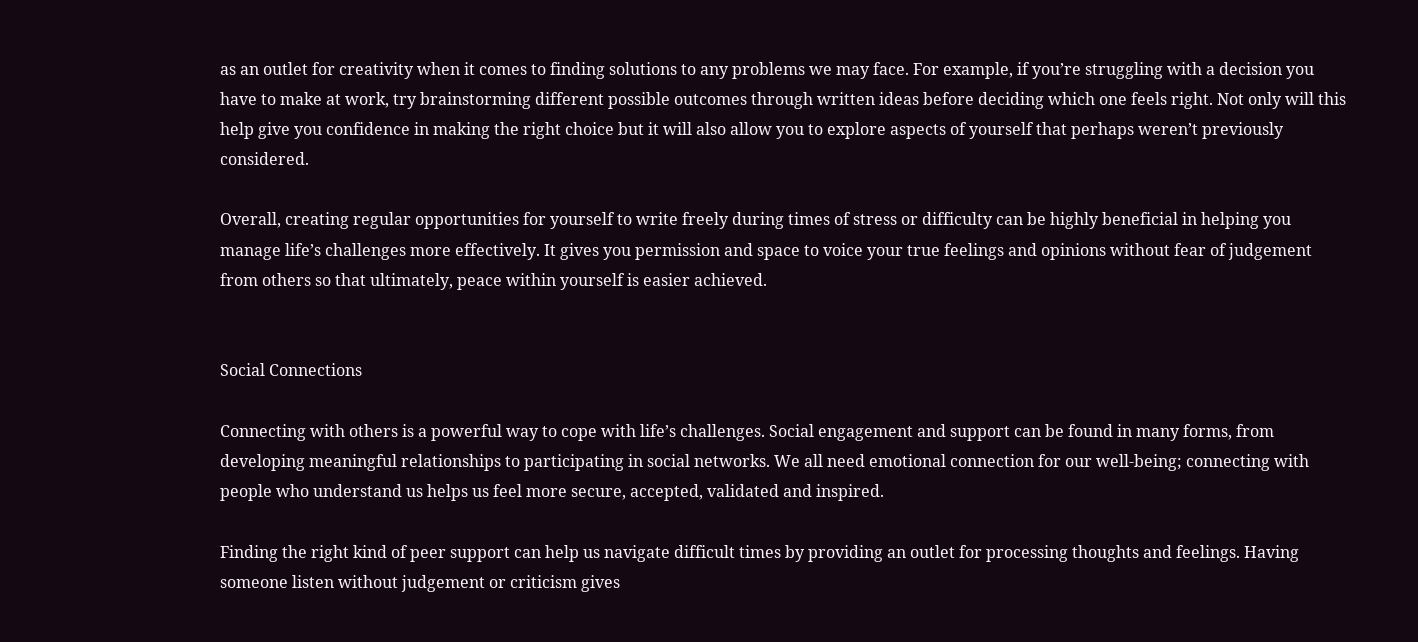as an outlet for creativity when it comes to finding solutions to any problems we may face. For example, if you’re struggling with a decision you have to make at work, try brainstorming different possible outcomes through written ideas before deciding which one feels right. Not only will this help give you confidence in making the right choice but it will also allow you to explore aspects of yourself that perhaps weren’t previously considered.

Overall, creating regular opportunities for yourself to write freely during times of stress or difficulty can be highly beneficial in helping you manage life’s challenges more effectively. It gives you permission and space to voice your true feelings and opinions without fear of judgement from others so that ultimately, peace within yourself is easier achieved.


Social Connections

Connecting with others is a powerful way to cope with life’s challenges. Social engagement and support can be found in many forms, from developing meaningful relationships to participating in social networks. We all need emotional connection for our well-being; connecting with people who understand us helps us feel more secure, accepted, validated and inspired.

Finding the right kind of peer support can help us navigate difficult times by providing an outlet for processing thoughts and feelings. Having someone listen without judgement or criticism gives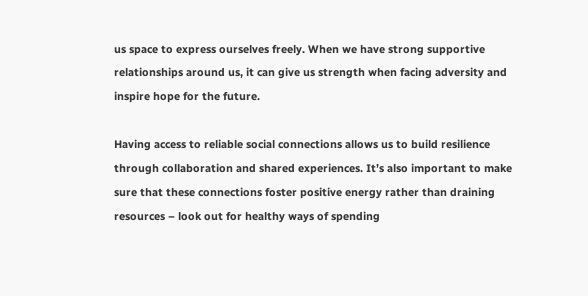us space to express ourselves freely. When we have strong supportive relationships around us, it can give us strength when facing adversity and inspire hope for the future.

Having access to reliable social connections allows us to build resilience through collaboration and shared experiences. It’s also important to make sure that these connections foster positive energy rather than draining resources – look out for healthy ways of spending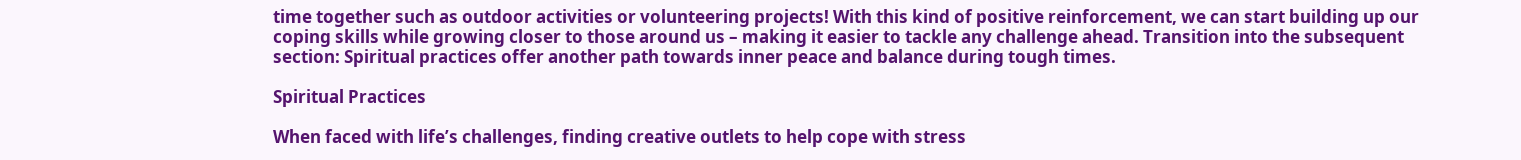time together such as outdoor activities or volunteering projects! With this kind of positive reinforcement, we can start building up our coping skills while growing closer to those around us – making it easier to tackle any challenge ahead. Transition into the subsequent section: Spiritual practices offer another path towards inner peace and balance during tough times.

Spiritual Practices

When faced with life’s challenges, finding creative outlets to help cope with stress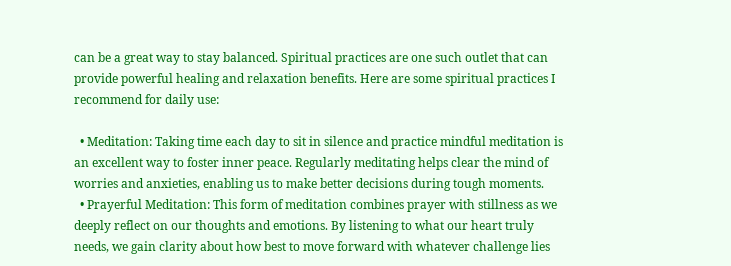can be a great way to stay balanced. Spiritual practices are one such outlet that can provide powerful healing and relaxation benefits. Here are some spiritual practices I recommend for daily use:

  • Meditation: Taking time each day to sit in silence and practice mindful meditation is an excellent way to foster inner peace. Regularly meditating helps clear the mind of worries and anxieties, enabling us to make better decisions during tough moments.
  • Prayerful Meditation: This form of meditation combines prayer with stillness as we deeply reflect on our thoughts and emotions. By listening to what our heart truly needs, we gain clarity about how best to move forward with whatever challenge lies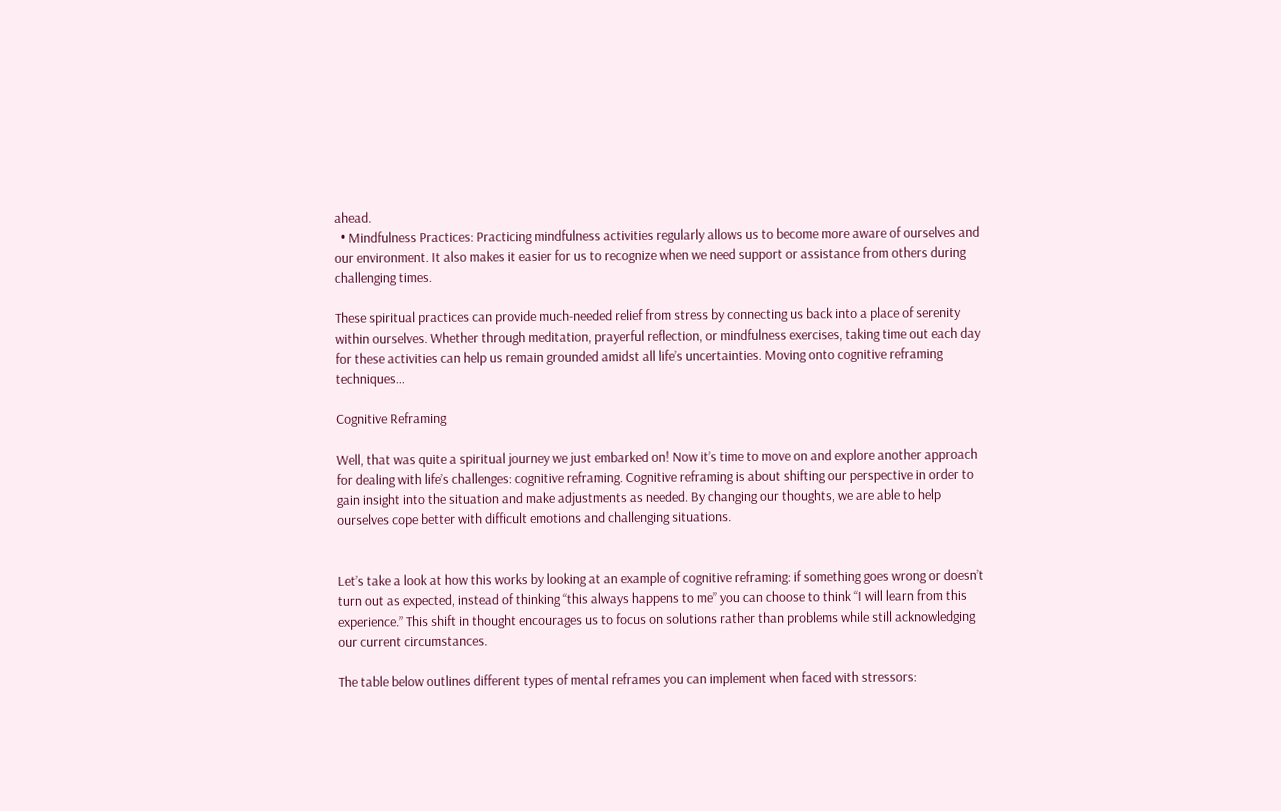ahead.
  • Mindfulness Practices: Practicing mindfulness activities regularly allows us to become more aware of ourselves and our environment. It also makes it easier for us to recognize when we need support or assistance from others during challenging times.

These spiritual practices can provide much-needed relief from stress by connecting us back into a place of serenity within ourselves. Whether through meditation, prayerful reflection, or mindfulness exercises, taking time out each day for these activities can help us remain grounded amidst all life’s uncertainties. Moving onto cognitive reframing techniques…

Cognitive Reframing

Well, that was quite a spiritual journey we just embarked on! Now it’s time to move on and explore another approach for dealing with life’s challenges: cognitive reframing. Cognitive reframing is about shifting our perspective in order to gain insight into the situation and make adjustments as needed. By changing our thoughts, we are able to help ourselves cope better with difficult emotions and challenging situations.


Let’s take a look at how this works by looking at an example of cognitive reframing: if something goes wrong or doesn’t turn out as expected, instead of thinking “this always happens to me” you can choose to think “I will learn from this experience.” This shift in thought encourages us to focus on solutions rather than problems while still acknowledging our current circumstances.

The table below outlines different types of mental reframes you can implement when faced with stressors: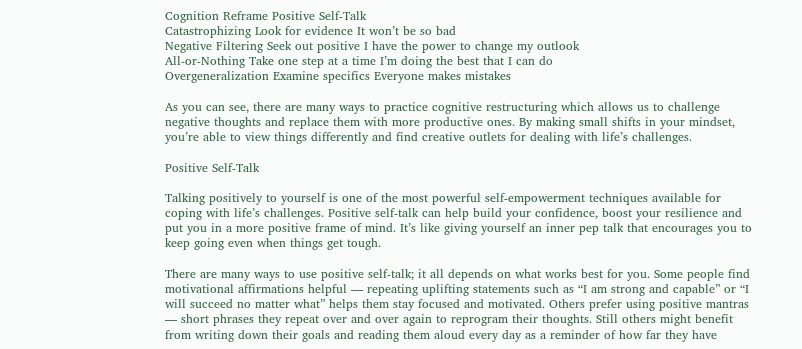Cognition Reframe Positive Self-Talk
Catastrophizing Look for evidence It won’t be so bad
Negative Filtering Seek out positive I have the power to change my outlook
All-or-Nothing Take one step at a time I’m doing the best that I can do
Overgeneralization Examine specifics Everyone makes mistakes

As you can see, there are many ways to practice cognitive restructuring which allows us to challenge negative thoughts and replace them with more productive ones. By making small shifts in your mindset, you’re able to view things differently and find creative outlets for dealing with life’s challenges.

Positive Self-Talk

Talking positively to yourself is one of the most powerful self-empowerment techniques available for coping with life’s challenges. Positive self-talk can help build your confidence, boost your resilience and put you in a more positive frame of mind. It’s like giving yourself an inner pep talk that encourages you to keep going even when things get tough.

There are many ways to use positive self-talk; it all depends on what works best for you. Some people find motivational affirmations helpful — repeating uplifting statements such as “I am strong and capable” or “I will succeed no matter what” helps them stay focused and motivated. Others prefer using positive mantras — short phrases they repeat over and over again to reprogram their thoughts. Still others might benefit from writing down their goals and reading them aloud every day as a reminder of how far they have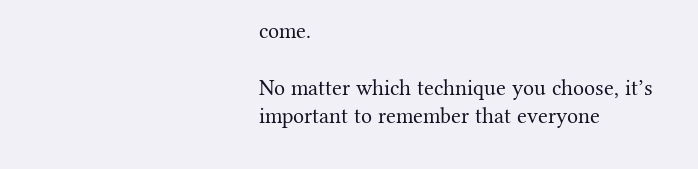come.

No matter which technique you choose, it’s important to remember that everyone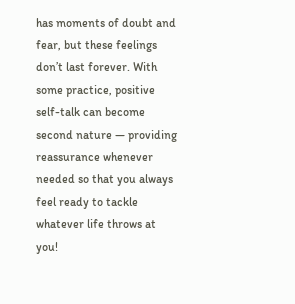has moments of doubt and fear, but these feelings don’t last forever. With some practice, positive self-talk can become second nature — providing reassurance whenever needed so that you always feel ready to tackle whatever life throws at you!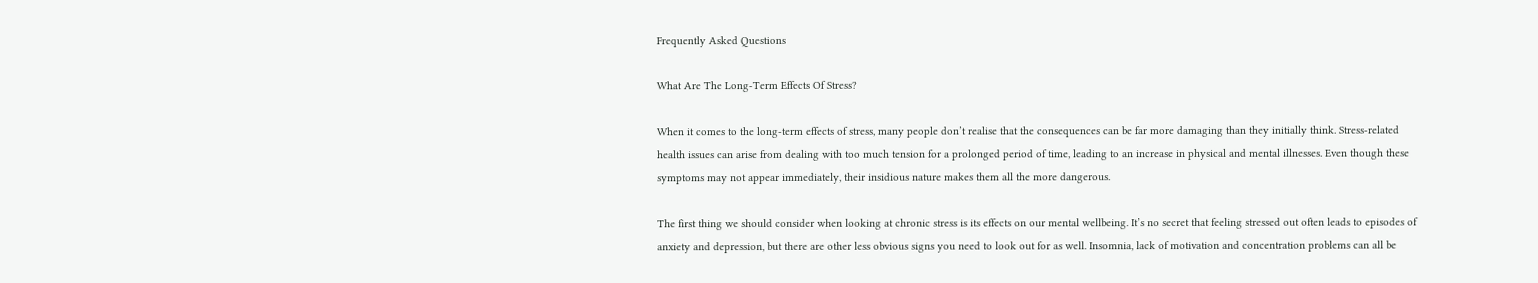Frequently Asked Questions

What Are The Long-Term Effects Of Stress?

When it comes to the long-term effects of stress, many people don’t realise that the consequences can be far more damaging than they initially think. Stress-related health issues can arise from dealing with too much tension for a prolonged period of time, leading to an increase in physical and mental illnesses. Even though these symptoms may not appear immediately, their insidious nature makes them all the more dangerous.

The first thing we should consider when looking at chronic stress is its effects on our mental wellbeing. It’s no secret that feeling stressed out often leads to episodes of anxiety and depression, but there are other less obvious signs you need to look out for as well. Insomnia, lack of motivation and concentration problems can all be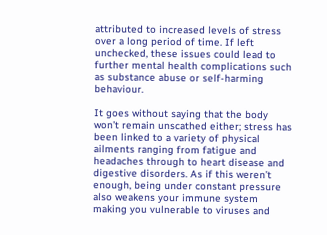attributed to increased levels of stress over a long period of time. If left unchecked, these issues could lead to further mental health complications such as substance abuse or self-harming behaviour.

It goes without saying that the body won’t remain unscathed either; stress has been linked to a variety of physical ailments ranging from fatigue and headaches through to heart disease and digestive disorders. As if this weren’t enough, being under constant pressure also weakens your immune system making you vulnerable to viruses and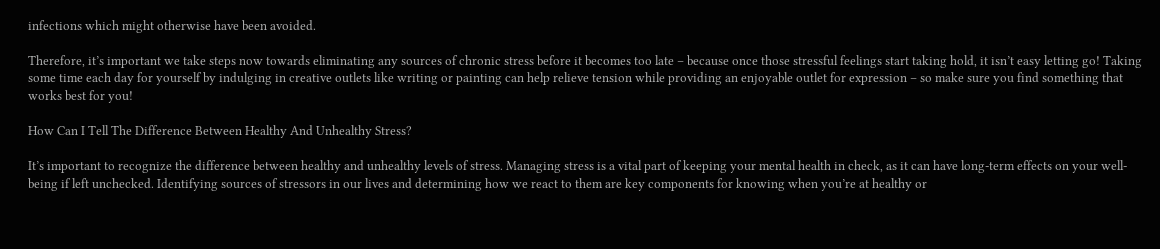infections which might otherwise have been avoided.

Therefore, it’s important we take steps now towards eliminating any sources of chronic stress before it becomes too late – because once those stressful feelings start taking hold, it isn’t easy letting go! Taking some time each day for yourself by indulging in creative outlets like writing or painting can help relieve tension while providing an enjoyable outlet for expression – so make sure you find something that works best for you!

How Can I Tell The Difference Between Healthy And Unhealthy Stress?

It’s important to recognize the difference between healthy and unhealthy levels of stress. Managing stress is a vital part of keeping your mental health in check, as it can have long-term effects on your well-being if left unchecked. Identifying sources of stressors in our lives and determining how we react to them are key components for knowing when you’re at healthy or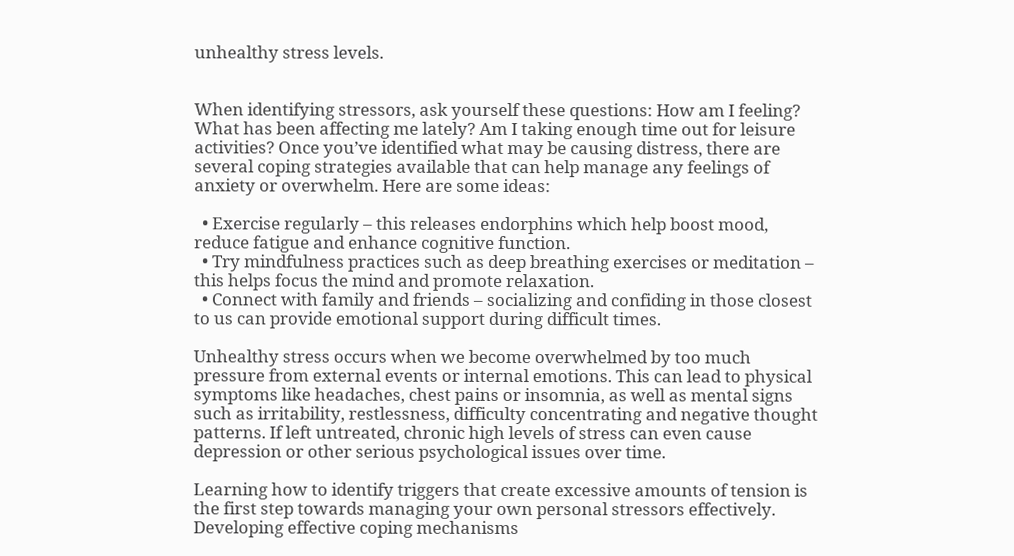unhealthy stress levels.


When identifying stressors, ask yourself these questions: How am I feeling? What has been affecting me lately? Am I taking enough time out for leisure activities? Once you’ve identified what may be causing distress, there are several coping strategies available that can help manage any feelings of anxiety or overwhelm. Here are some ideas:

  • Exercise regularly – this releases endorphins which help boost mood, reduce fatigue and enhance cognitive function.
  • Try mindfulness practices such as deep breathing exercises or meditation – this helps focus the mind and promote relaxation.
  • Connect with family and friends – socializing and confiding in those closest to us can provide emotional support during difficult times.

Unhealthy stress occurs when we become overwhelmed by too much pressure from external events or internal emotions. This can lead to physical symptoms like headaches, chest pains or insomnia, as well as mental signs such as irritability, restlessness, difficulty concentrating and negative thought patterns. If left untreated, chronic high levels of stress can even cause depression or other serious psychological issues over time.

Learning how to identify triggers that create excessive amounts of tension is the first step towards managing your own personal stressors effectively. Developing effective coping mechanisms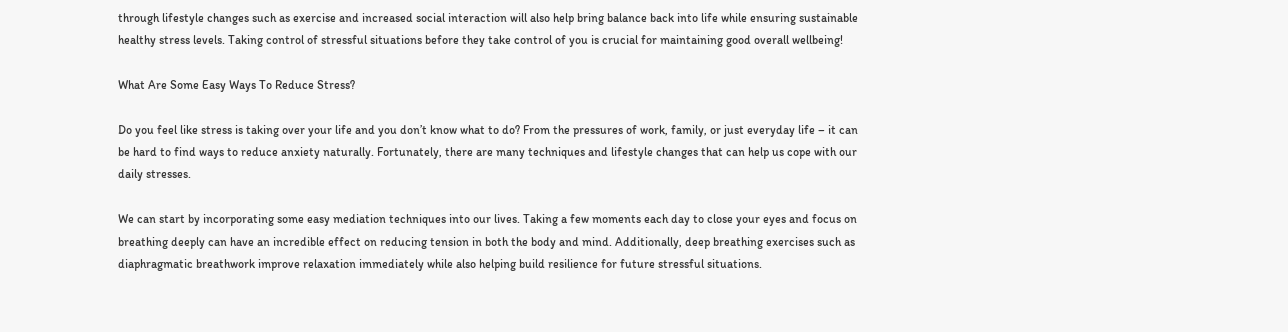through lifestyle changes such as exercise and increased social interaction will also help bring balance back into life while ensuring sustainable healthy stress levels. Taking control of stressful situations before they take control of you is crucial for maintaining good overall wellbeing!

What Are Some Easy Ways To Reduce Stress?

Do you feel like stress is taking over your life and you don’t know what to do? From the pressures of work, family, or just everyday life – it can be hard to find ways to reduce anxiety naturally. Fortunately, there are many techniques and lifestyle changes that can help us cope with our daily stresses.

We can start by incorporating some easy mediation techniques into our lives. Taking a few moments each day to close your eyes and focus on breathing deeply can have an incredible effect on reducing tension in both the body and mind. Additionally, deep breathing exercises such as diaphragmatic breathwork improve relaxation immediately while also helping build resilience for future stressful situations.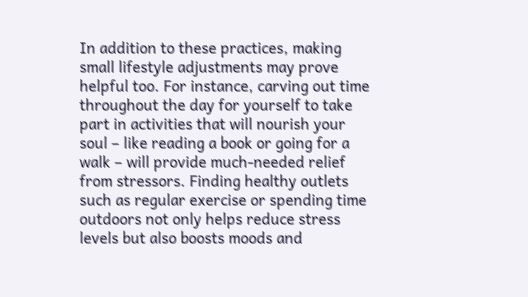In addition to these practices, making small lifestyle adjustments may prove helpful too. For instance, carving out time throughout the day for yourself to take part in activities that will nourish your soul – like reading a book or going for a walk – will provide much-needed relief from stressors. Finding healthy outlets such as regular exercise or spending time outdoors not only helps reduce stress levels but also boosts moods and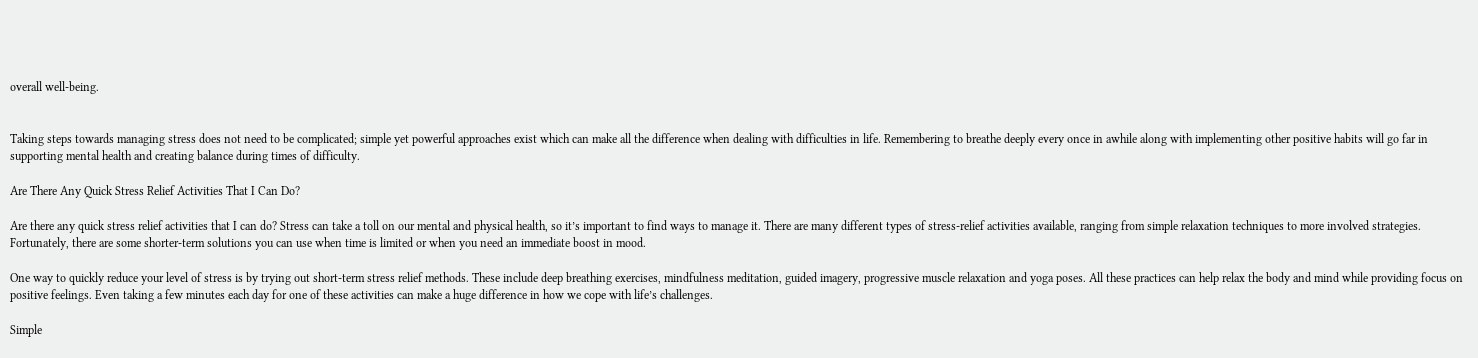overall well-being.


Taking steps towards managing stress does not need to be complicated; simple yet powerful approaches exist which can make all the difference when dealing with difficulties in life. Remembering to breathe deeply every once in awhile along with implementing other positive habits will go far in supporting mental health and creating balance during times of difficulty.

Are There Any Quick Stress Relief Activities That I Can Do?

Are there any quick stress relief activities that I can do? Stress can take a toll on our mental and physical health, so it’s important to find ways to manage it. There are many different types of stress-relief activities available, ranging from simple relaxation techniques to more involved strategies. Fortunately, there are some shorter-term solutions you can use when time is limited or when you need an immediate boost in mood.

One way to quickly reduce your level of stress is by trying out short-term stress relief methods. These include deep breathing exercises, mindfulness meditation, guided imagery, progressive muscle relaxation and yoga poses. All these practices can help relax the body and mind while providing focus on positive feelings. Even taking a few minutes each day for one of these activities can make a huge difference in how we cope with life’s challenges.

Simple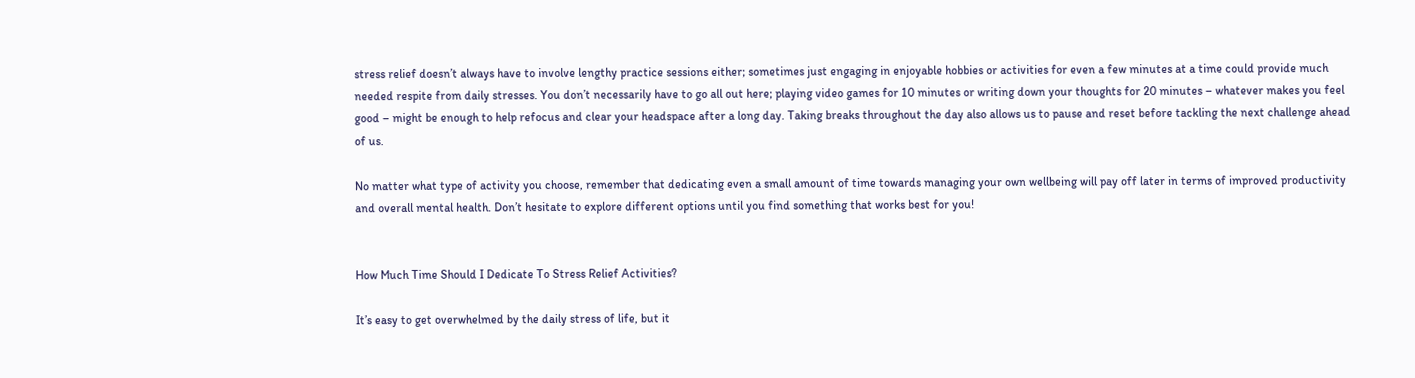stress relief doesn’t always have to involve lengthy practice sessions either; sometimes just engaging in enjoyable hobbies or activities for even a few minutes at a time could provide much needed respite from daily stresses. You don’t necessarily have to go all out here; playing video games for 10 minutes or writing down your thoughts for 20 minutes – whatever makes you feel good – might be enough to help refocus and clear your headspace after a long day. Taking breaks throughout the day also allows us to pause and reset before tackling the next challenge ahead of us.

No matter what type of activity you choose, remember that dedicating even a small amount of time towards managing your own wellbeing will pay off later in terms of improved productivity and overall mental health. Don’t hesitate to explore different options until you find something that works best for you!


How Much Time Should I Dedicate To Stress Relief Activities?

It’s easy to get overwhelmed by the daily stress of life, but it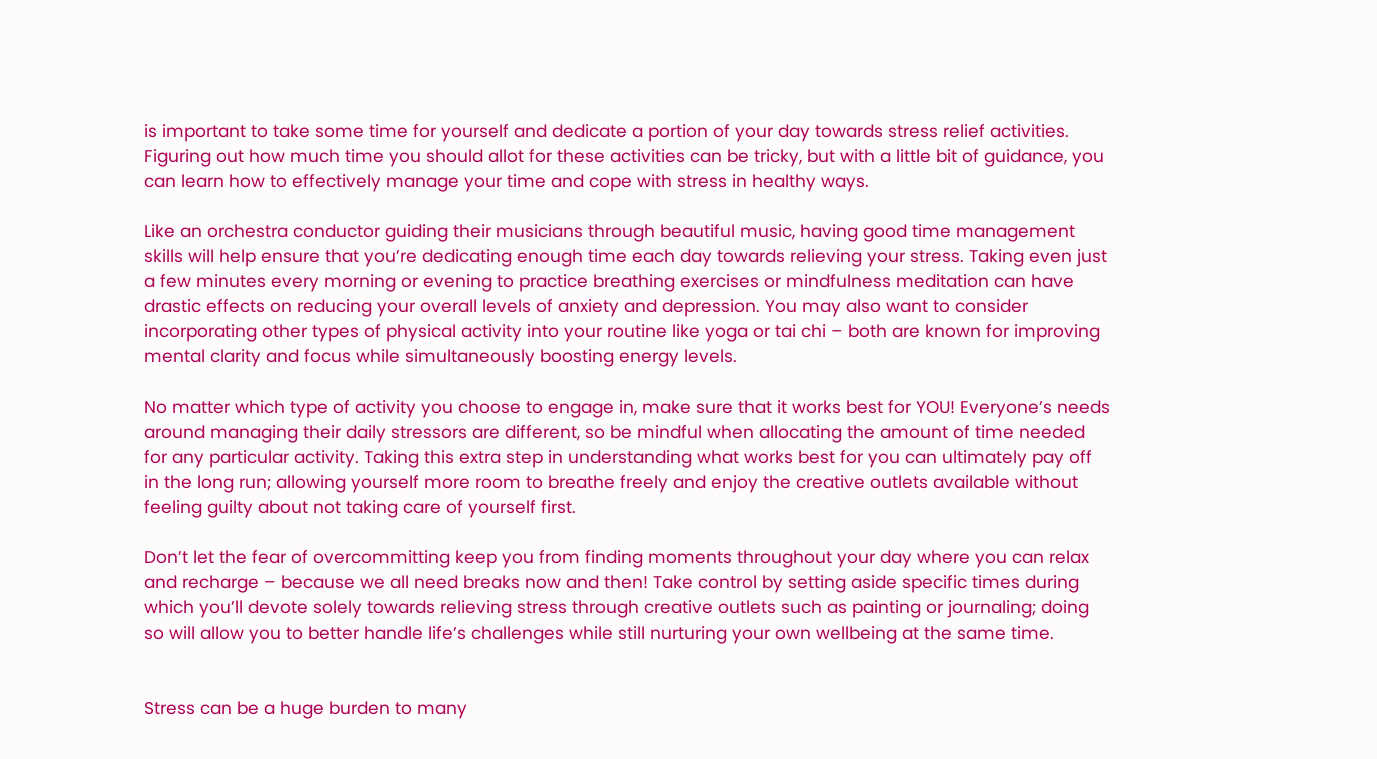is important to take some time for yourself and dedicate a portion of your day towards stress relief activities. Figuring out how much time you should allot for these activities can be tricky, but with a little bit of guidance, you can learn how to effectively manage your time and cope with stress in healthy ways.

Like an orchestra conductor guiding their musicians through beautiful music, having good time management skills will help ensure that you’re dedicating enough time each day towards relieving your stress. Taking even just a few minutes every morning or evening to practice breathing exercises or mindfulness meditation can have drastic effects on reducing your overall levels of anxiety and depression. You may also want to consider incorporating other types of physical activity into your routine like yoga or tai chi – both are known for improving mental clarity and focus while simultaneously boosting energy levels.

No matter which type of activity you choose to engage in, make sure that it works best for YOU! Everyone’s needs around managing their daily stressors are different, so be mindful when allocating the amount of time needed for any particular activity. Taking this extra step in understanding what works best for you can ultimately pay off in the long run; allowing yourself more room to breathe freely and enjoy the creative outlets available without feeling guilty about not taking care of yourself first.

Don’t let the fear of overcommitting keep you from finding moments throughout your day where you can relax and recharge – because we all need breaks now and then! Take control by setting aside specific times during which you’ll devote solely towards relieving stress through creative outlets such as painting or journaling; doing so will allow you to better handle life’s challenges while still nurturing your own wellbeing at the same time.


Stress can be a huge burden to many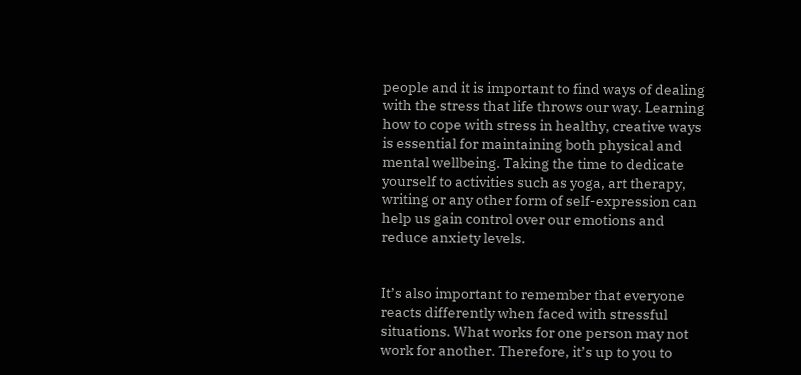people and it is important to find ways of dealing with the stress that life throws our way. Learning how to cope with stress in healthy, creative ways is essential for maintaining both physical and mental wellbeing. Taking the time to dedicate yourself to activities such as yoga, art therapy, writing or any other form of self-expression can help us gain control over our emotions and reduce anxiety levels.


It’s also important to remember that everyone reacts differently when faced with stressful situations. What works for one person may not work for another. Therefore, it’s up to you to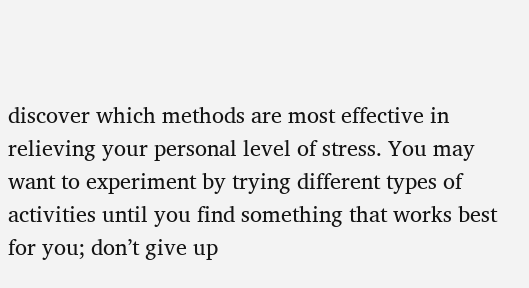discover which methods are most effective in relieving your personal level of stress. You may want to experiment by trying different types of activities until you find something that works best for you; don’t give up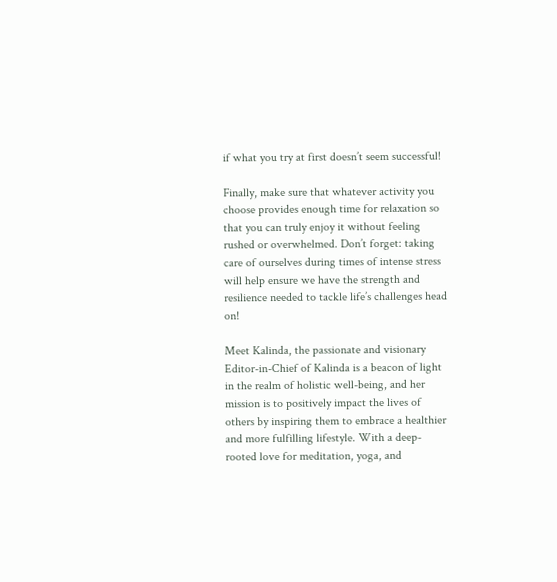if what you try at first doesn’t seem successful!

Finally, make sure that whatever activity you choose provides enough time for relaxation so that you can truly enjoy it without feeling rushed or overwhelmed. Don’t forget: taking care of ourselves during times of intense stress will help ensure we have the strength and resilience needed to tackle life’s challenges head on!

Meet Kalinda, the passionate and visionary Editor-in-Chief of Kalinda is a beacon of light in the realm of holistic well-being, and her mission is to positively impact the lives of others by inspiring them to embrace a healthier and more fulfilling lifestyle. With a deep-rooted love for meditation, yoga, and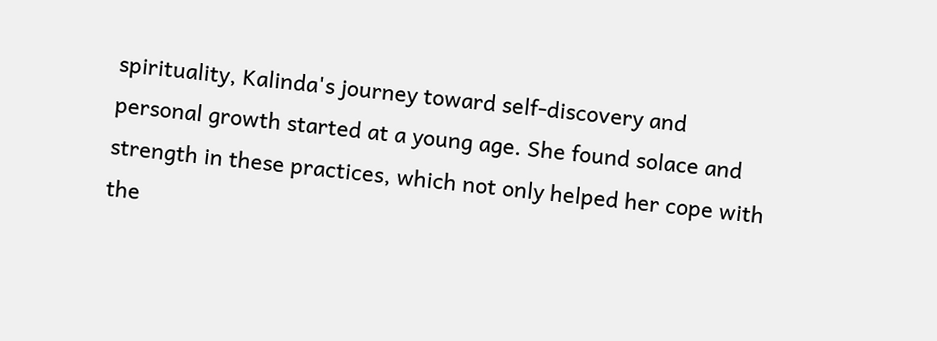spirituality, Kalinda's journey toward self-discovery and personal growth started at a young age. She found solace and strength in these practices, which not only helped her cope with the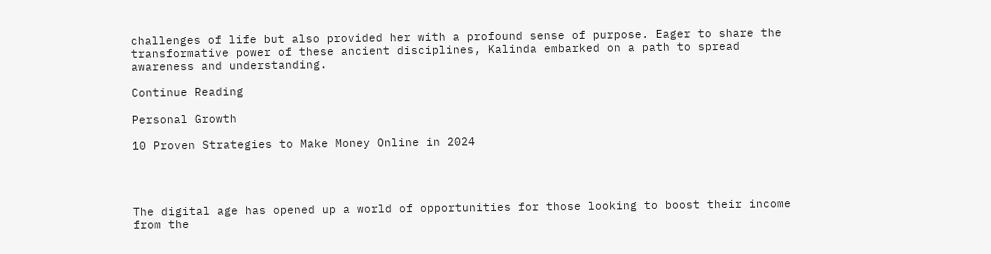challenges of life but also provided her with a profound sense of purpose. Eager to share the transformative power of these ancient disciplines, Kalinda embarked on a path to spread awareness and understanding.

Continue Reading

Personal Growth

10 Proven Strategies to Make Money Online in 2024




The digital age has opened up a world of opportunities for those looking to boost their income from the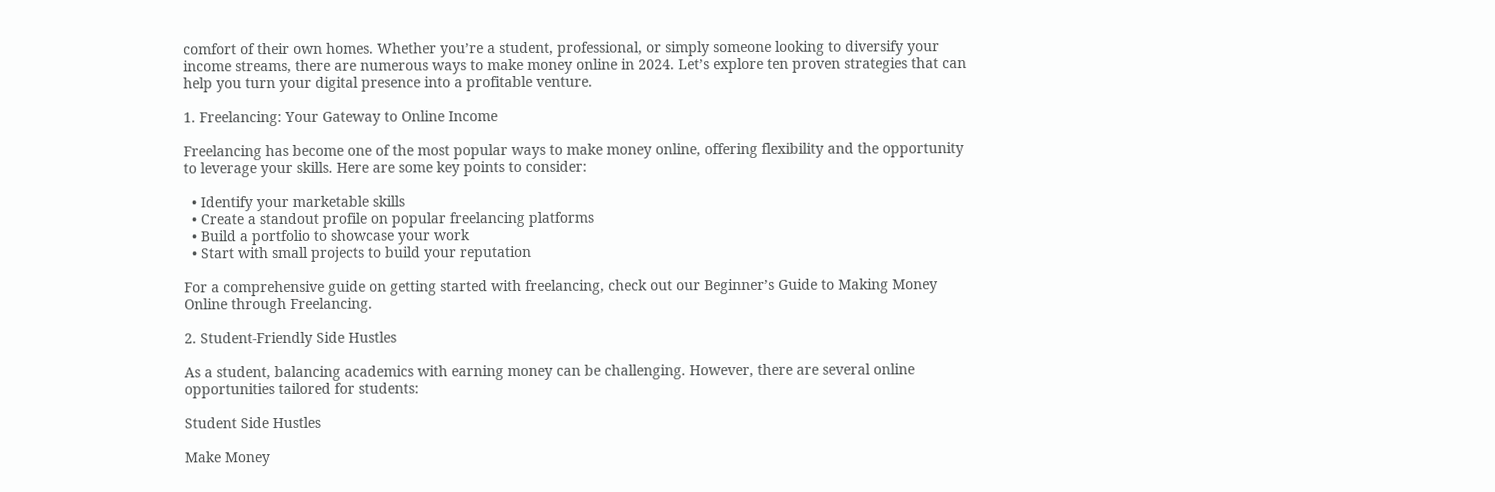comfort of their own homes. Whether you’re a student, professional, or simply someone looking to diversify your income streams, there are numerous ways to make money online in 2024. Let’s explore ten proven strategies that can help you turn your digital presence into a profitable venture.

1. Freelancing: Your Gateway to Online Income

Freelancing has become one of the most popular ways to make money online, offering flexibility and the opportunity to leverage your skills. Here are some key points to consider:

  • Identify your marketable skills
  • Create a standout profile on popular freelancing platforms
  • Build a portfolio to showcase your work
  • Start with small projects to build your reputation

For a comprehensive guide on getting started with freelancing, check out our Beginner’s Guide to Making Money Online through Freelancing.

2. Student-Friendly Side Hustles

As a student, balancing academics with earning money can be challenging. However, there are several online opportunities tailored for students:

Student Side Hustles

Make Money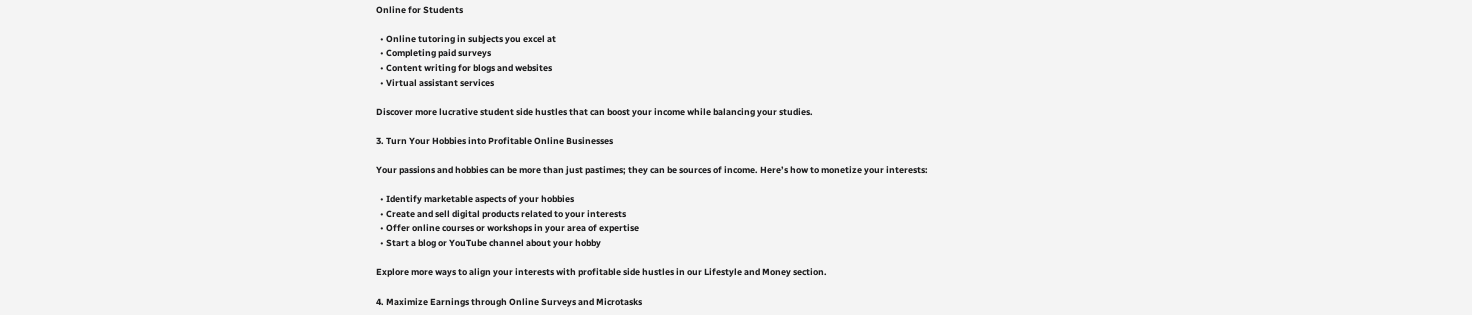Online for Students

  • Online tutoring in subjects you excel at
  • Completing paid surveys
  • Content writing for blogs and websites
  • Virtual assistant services

Discover more lucrative student side hustles that can boost your income while balancing your studies.

3. Turn Your Hobbies into Profitable Online Businesses

Your passions and hobbies can be more than just pastimes; they can be sources of income. Here’s how to monetize your interests:

  • Identify marketable aspects of your hobbies
  • Create and sell digital products related to your interests
  • Offer online courses or workshops in your area of expertise
  • Start a blog or YouTube channel about your hobby

Explore more ways to align your interests with profitable side hustles in our Lifestyle and Money section.

4. Maximize Earnings through Online Surveys and Microtasks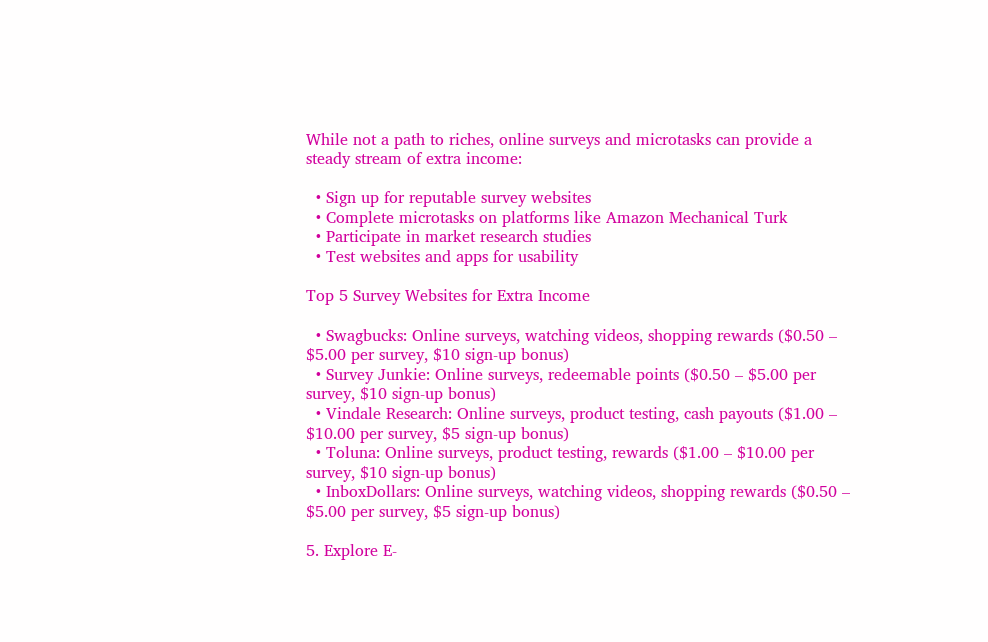While not a path to riches, online surveys and microtasks can provide a steady stream of extra income:

  • Sign up for reputable survey websites
  • Complete microtasks on platforms like Amazon Mechanical Turk
  • Participate in market research studies
  • Test websites and apps for usability

Top 5 Survey Websites for Extra Income

  • Swagbucks: Online surveys, watching videos, shopping rewards ($0.50 – $5.00 per survey, $10 sign-up bonus)
  • Survey Junkie: Online surveys, redeemable points ($0.50 – $5.00 per survey, $10 sign-up bonus)
  • Vindale Research: Online surveys, product testing, cash payouts ($1.00 – $10.00 per survey, $5 sign-up bonus)
  • Toluna: Online surveys, product testing, rewards ($1.00 – $10.00 per survey, $10 sign-up bonus)
  • InboxDollars: Online surveys, watching videos, shopping rewards ($0.50 – $5.00 per survey, $5 sign-up bonus)

5. Explore E-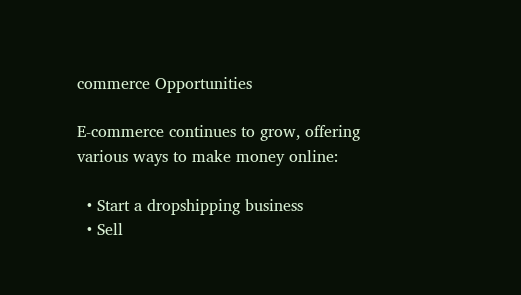commerce Opportunities

E-commerce continues to grow, offering various ways to make money online:

  • Start a dropshipping business
  • Sell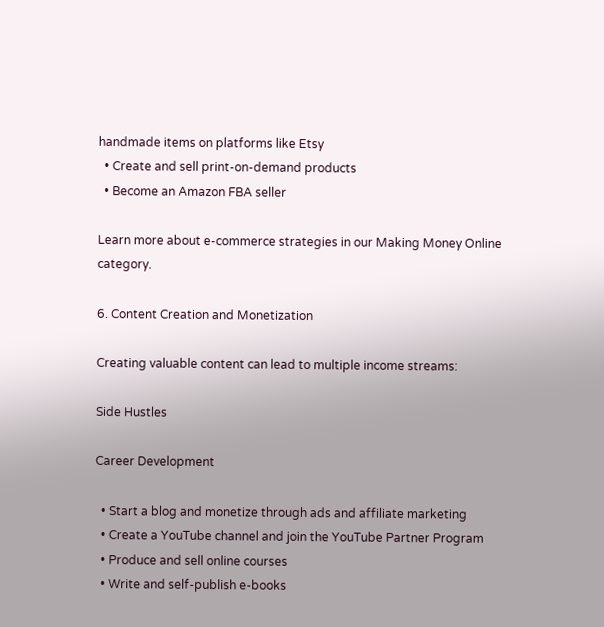handmade items on platforms like Etsy
  • Create and sell print-on-demand products
  • Become an Amazon FBA seller

Learn more about e-commerce strategies in our Making Money Online category.

6. Content Creation and Monetization

Creating valuable content can lead to multiple income streams:

Side Hustles

Career Development

  • Start a blog and monetize through ads and affiliate marketing
  • Create a YouTube channel and join the YouTube Partner Program
  • Produce and sell online courses
  • Write and self-publish e-books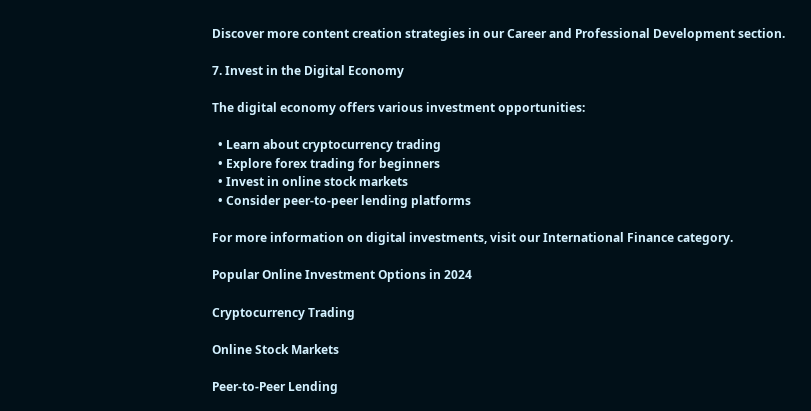Discover more content creation strategies in our Career and Professional Development section.

7. Invest in the Digital Economy

The digital economy offers various investment opportunities:

  • Learn about cryptocurrency trading
  • Explore forex trading for beginners
  • Invest in online stock markets
  • Consider peer-to-peer lending platforms

For more information on digital investments, visit our International Finance category.

Popular Online Investment Options in 2024

Cryptocurrency Trading

Online Stock Markets

Peer-to-Peer Lending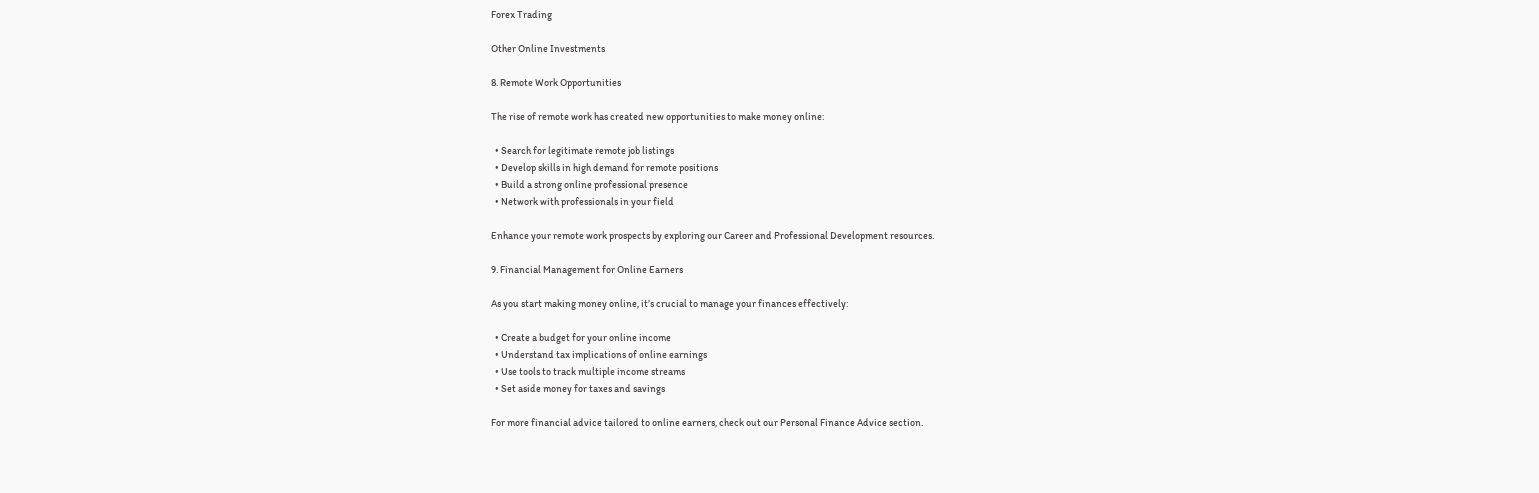Forex Trading

Other Online Investments

8. Remote Work Opportunities

The rise of remote work has created new opportunities to make money online:

  • Search for legitimate remote job listings
  • Develop skills in high demand for remote positions
  • Build a strong online professional presence
  • Network with professionals in your field

Enhance your remote work prospects by exploring our Career and Professional Development resources.

9. Financial Management for Online Earners

As you start making money online, it’s crucial to manage your finances effectively:

  • Create a budget for your online income
  • Understand tax implications of online earnings
  • Use tools to track multiple income streams
  • Set aside money for taxes and savings

For more financial advice tailored to online earners, check out our Personal Finance Advice section.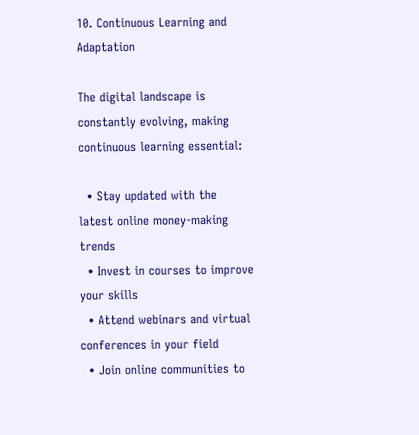10. Continuous Learning and Adaptation

The digital landscape is constantly evolving, making continuous learning essential:

  • Stay updated with the latest online money-making trends
  • Invest in courses to improve your skills
  • Attend webinars and virtual conferences in your field
  • Join online communities to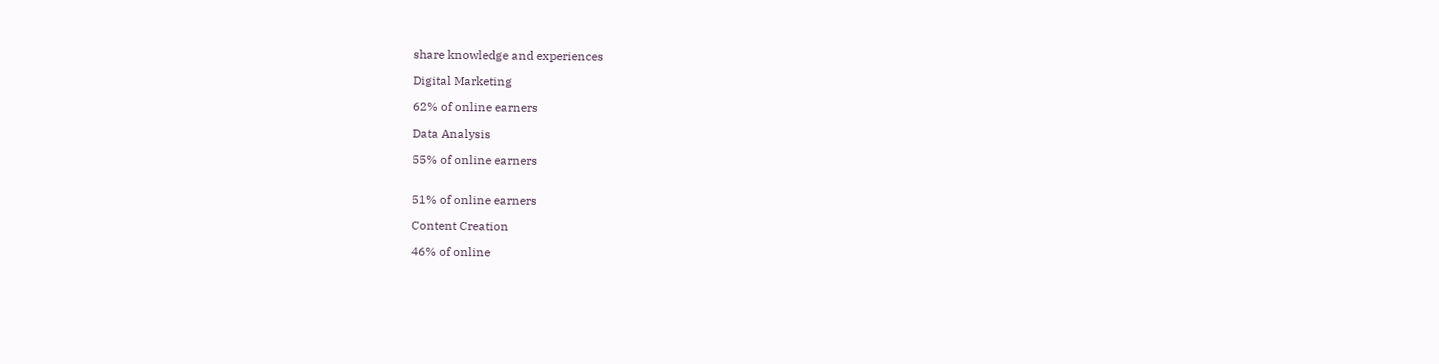share knowledge and experiences

Digital Marketing

62% of online earners

Data Analysis

55% of online earners


51% of online earners

Content Creation

46% of online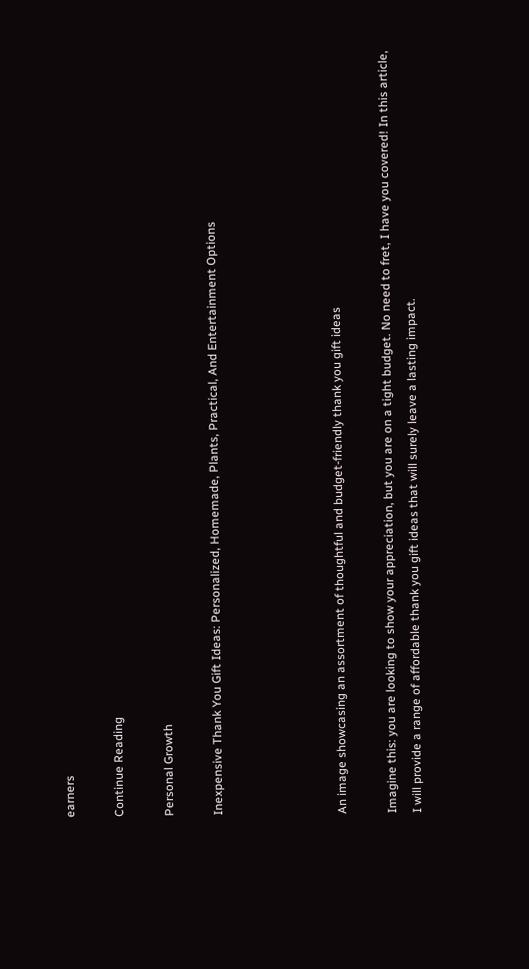earners

Continue Reading

Personal Growth

Inexpensive Thank You Gift Ideas: Personalized, Homemade, Plants, Practical, And Entertainment Options




An image showcasing an assortment of thoughtful and budget-friendly thank you gift ideas

Imagine this: you are looking to show your appreciation, but you are on a tight budget. No need to fret, I have you covered! In this article, I will provide a range of affordable thank you gift ideas that will surely leave a lasting impact.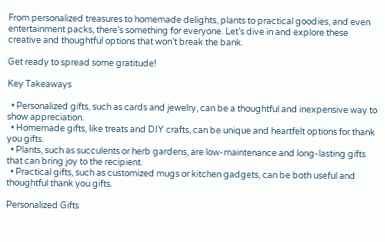From personalized treasures to homemade delights, plants to practical goodies, and even entertainment packs, there’s something for everyone. Let’s dive in and explore these creative and thoughtful options that won’t break the bank.

Get ready to spread some gratitude!

Key Takeaways

  • Personalized gifts, such as cards and jewelry, can be a thoughtful and inexpensive way to show appreciation.
  • Homemade gifts, like treats and DIY crafts, can be unique and heartfelt options for thank you gifts.
  • Plants, such as succulents or herb gardens, are low-maintenance and long-lasting gifts that can bring joy to the recipient.
  • Practical gifts, such as customized mugs or kitchen gadgets, can be both useful and thoughtful thank you gifts.

Personalized Gifts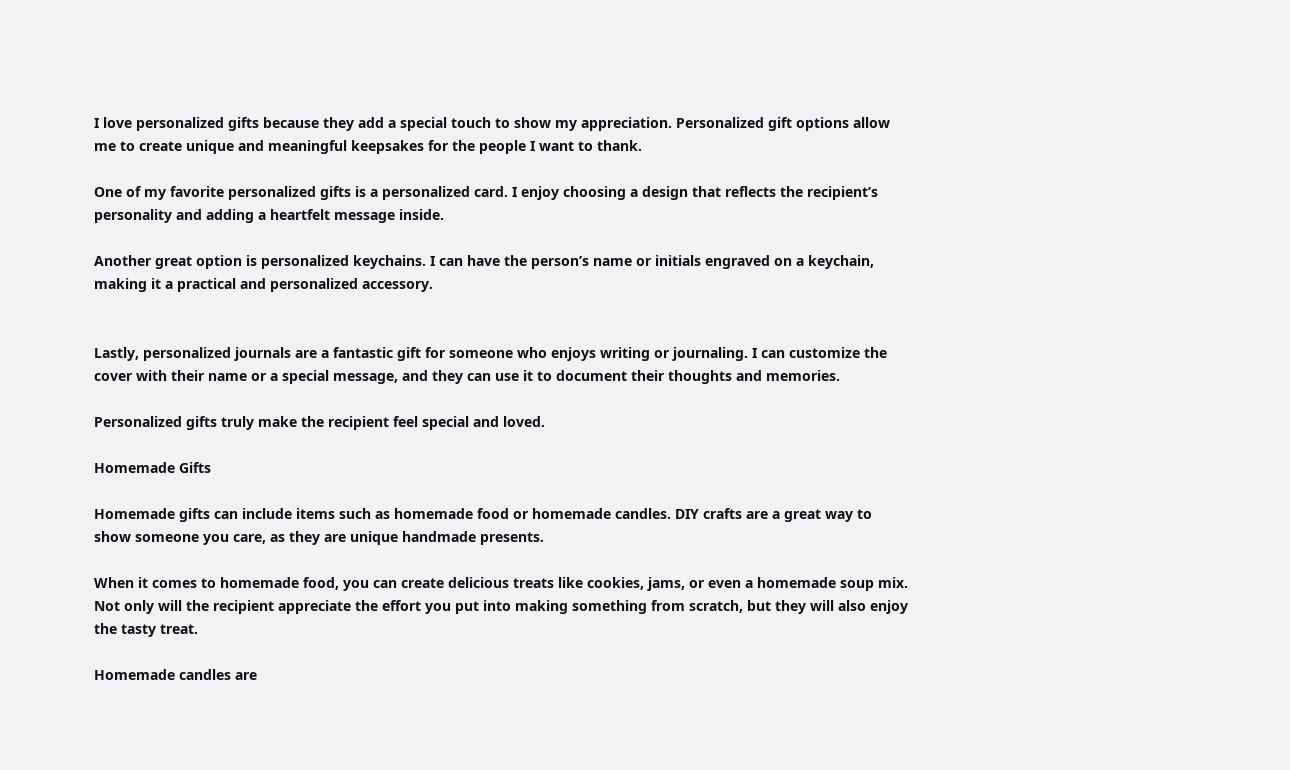I love personalized gifts because they add a special touch to show my appreciation. Personalized gift options allow me to create unique and meaningful keepsakes for the people I want to thank.

One of my favorite personalized gifts is a personalized card. I enjoy choosing a design that reflects the recipient’s personality and adding a heartfelt message inside.

Another great option is personalized keychains. I can have the person’s name or initials engraved on a keychain, making it a practical and personalized accessory.


Lastly, personalized journals are a fantastic gift for someone who enjoys writing or journaling. I can customize the cover with their name or a special message, and they can use it to document their thoughts and memories.

Personalized gifts truly make the recipient feel special and loved.

Homemade Gifts

Homemade gifts can include items such as homemade food or homemade candles. DIY crafts are a great way to show someone you care, as they are unique handmade presents.

When it comes to homemade food, you can create delicious treats like cookies, jams, or even a homemade soup mix. Not only will the recipient appreciate the effort you put into making something from scratch, but they will also enjoy the tasty treat.

Homemade candles are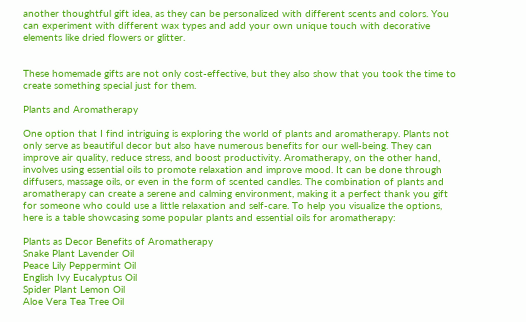another thoughtful gift idea, as they can be personalized with different scents and colors. You can experiment with different wax types and add your own unique touch with decorative elements like dried flowers or glitter.


These homemade gifts are not only cost-effective, but they also show that you took the time to create something special just for them.

Plants and Aromatherapy

One option that I find intriguing is exploring the world of plants and aromatherapy. Plants not only serve as beautiful decor but also have numerous benefits for our well-being. They can improve air quality, reduce stress, and boost productivity. Aromatherapy, on the other hand, involves using essential oils to promote relaxation and improve mood. It can be done through diffusers, massage oils, or even in the form of scented candles. The combination of plants and aromatherapy can create a serene and calming environment, making it a perfect thank you gift for someone who could use a little relaxation and self-care. To help you visualize the options, here is a table showcasing some popular plants and essential oils for aromatherapy:

Plants as Decor Benefits of Aromatherapy
Snake Plant Lavender Oil
Peace Lily Peppermint Oil
English Ivy Eucalyptus Oil
Spider Plant Lemon Oil
Aloe Vera Tea Tree Oil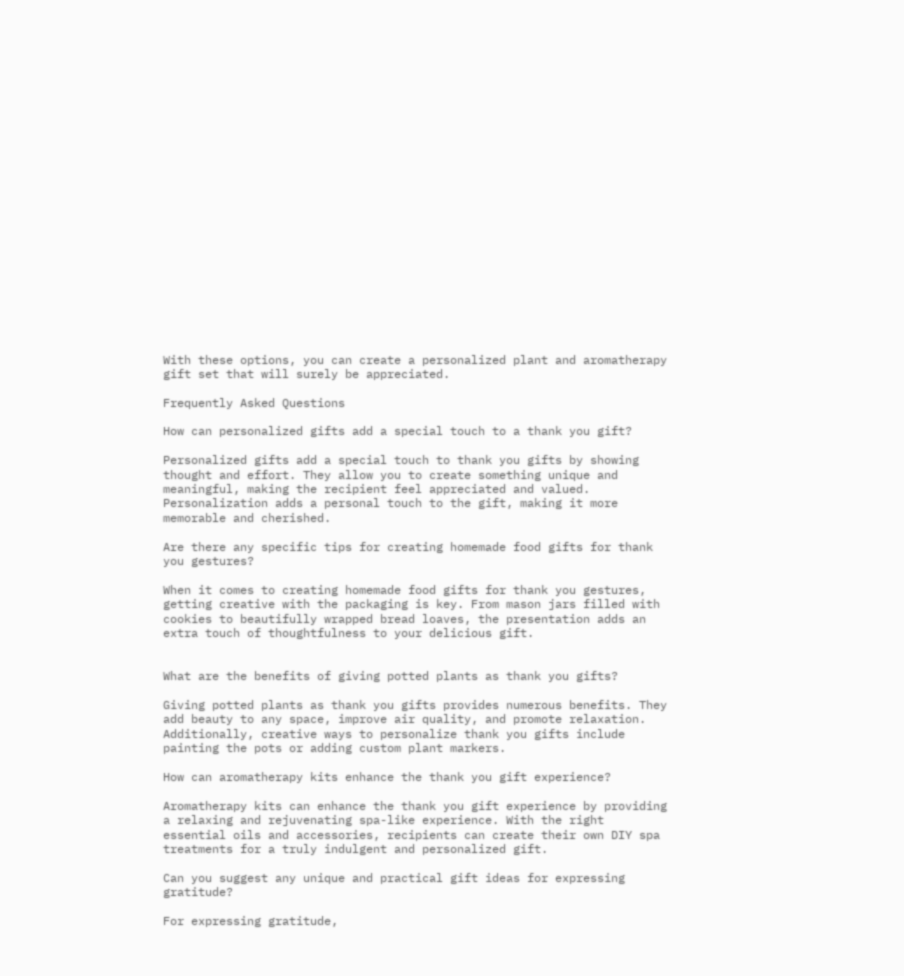With these options, you can create a personalized plant and aromatherapy gift set that will surely be appreciated.

Frequently Asked Questions

How can personalized gifts add a special touch to a thank you gift?

Personalized gifts add a special touch to thank you gifts by showing thought and effort. They allow you to create something unique and meaningful, making the recipient feel appreciated and valued. Personalization adds a personal touch to the gift, making it more memorable and cherished.

Are there any specific tips for creating homemade food gifts for thank you gestures?

When it comes to creating homemade food gifts for thank you gestures, getting creative with the packaging is key. From mason jars filled with cookies to beautifully wrapped bread loaves, the presentation adds an extra touch of thoughtfulness to your delicious gift.


What are the benefits of giving potted plants as thank you gifts?

Giving potted plants as thank you gifts provides numerous benefits. They add beauty to any space, improve air quality, and promote relaxation. Additionally, creative ways to personalize thank you gifts include painting the pots or adding custom plant markers.

How can aromatherapy kits enhance the thank you gift experience?

Aromatherapy kits can enhance the thank you gift experience by providing a relaxing and rejuvenating spa-like experience. With the right essential oils and accessories, recipients can create their own DIY spa treatments for a truly indulgent and personalized gift.

Can you suggest any unique and practical gift ideas for expressing gratitude?

For expressing gratitude,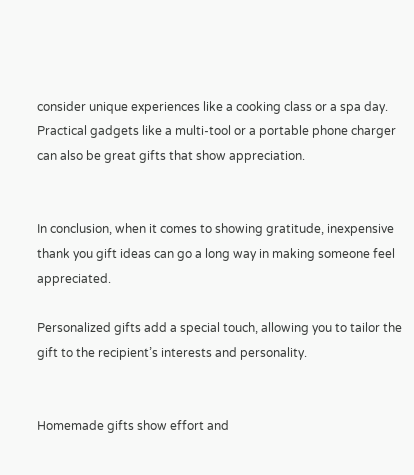consider unique experiences like a cooking class or a spa day. Practical gadgets like a multi-tool or a portable phone charger can also be great gifts that show appreciation.


In conclusion, when it comes to showing gratitude, inexpensive thank you gift ideas can go a long way in making someone feel appreciated.

Personalized gifts add a special touch, allowing you to tailor the gift to the recipient’s interests and personality.


Homemade gifts show effort and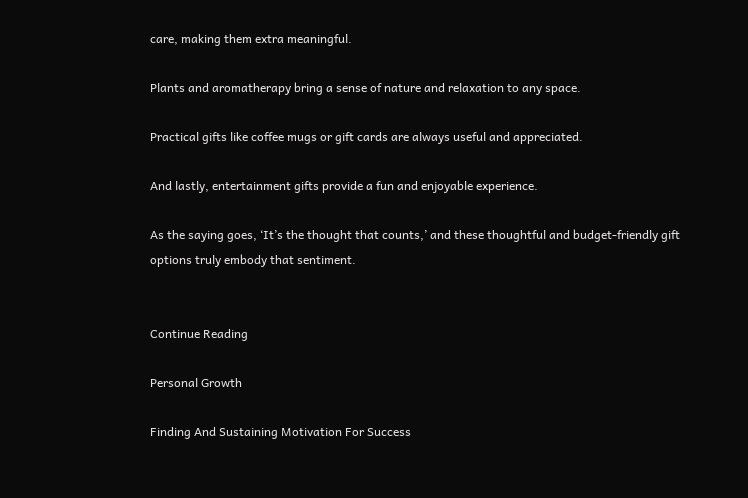care, making them extra meaningful.

Plants and aromatherapy bring a sense of nature and relaxation to any space.

Practical gifts like coffee mugs or gift cards are always useful and appreciated.

And lastly, entertainment gifts provide a fun and enjoyable experience.

As the saying goes, ‘It’s the thought that counts,’ and these thoughtful and budget-friendly gift options truly embody that sentiment.


Continue Reading

Personal Growth

Finding And Sustaining Motivation For Success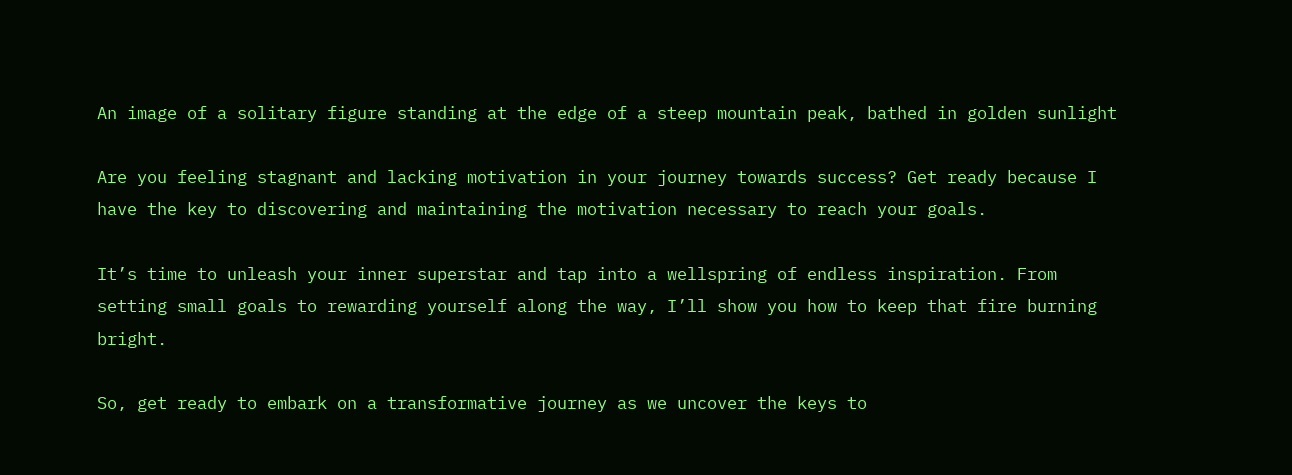An image of a solitary figure standing at the edge of a steep mountain peak, bathed in golden sunlight

Are you feeling stagnant and lacking motivation in your journey towards success? Get ready because I have the key to discovering and maintaining the motivation necessary to reach your goals.

It’s time to unleash your inner superstar and tap into a wellspring of endless inspiration. From setting small goals to rewarding yourself along the way, I’ll show you how to keep that fire burning bright.

So, get ready to embark on a transformative journey as we uncover the keys to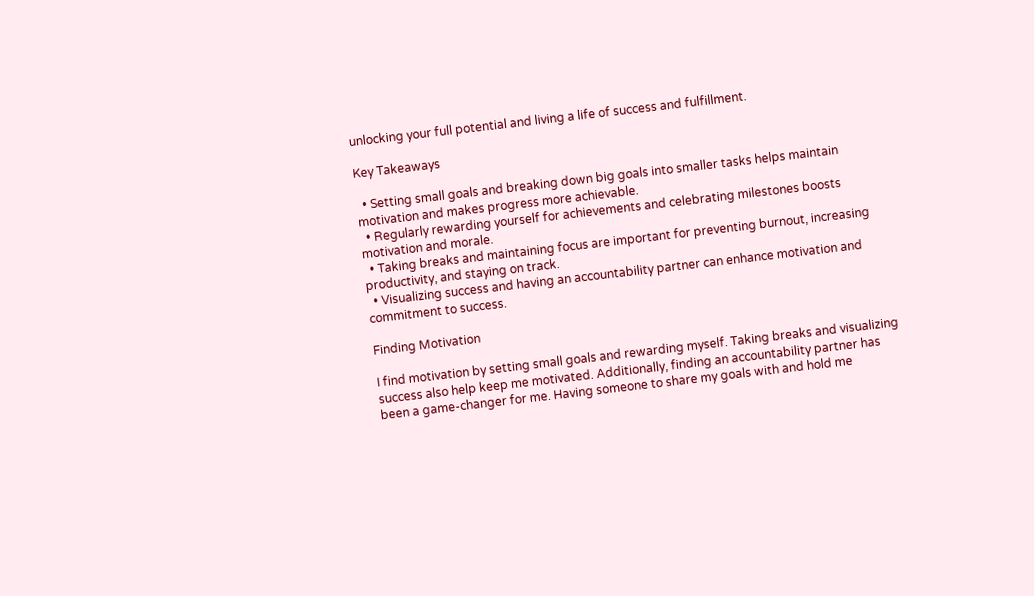unlocking your full potential and living a life of success and fulfillment.

Key Takeaways

  • Setting small goals and breaking down big goals into smaller tasks helps maintain motivation and makes progress more achievable.
  • Regularly rewarding yourself for achievements and celebrating milestones boosts motivation and morale.
  • Taking breaks and maintaining focus are important for preventing burnout, increasing productivity, and staying on track.
  • Visualizing success and having an accountability partner can enhance motivation and commitment to success.

Finding Motivation

I find motivation by setting small goals and rewarding myself. Taking breaks and visualizing success also help keep me motivated. Additionally, finding an accountability partner has been a game-changer for me. Having someone to share my goals with and hold me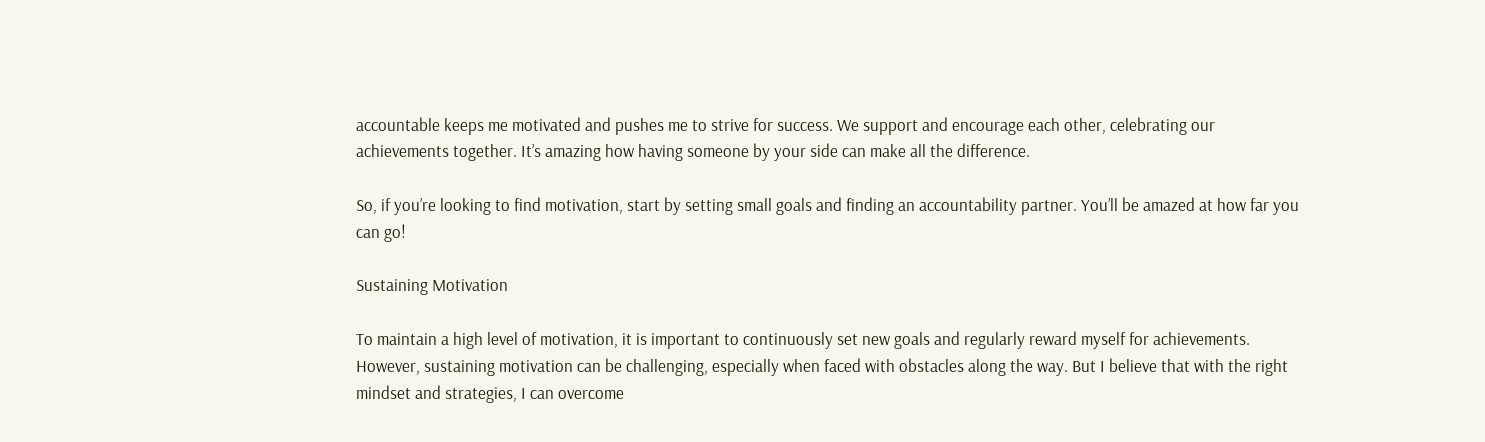accountable keeps me motivated and pushes me to strive for success. We support and encourage each other, celebrating our achievements together. It’s amazing how having someone by your side can make all the difference.

So, if you’re looking to find motivation, start by setting small goals and finding an accountability partner. You’ll be amazed at how far you can go!

Sustaining Motivation

To maintain a high level of motivation, it is important to continuously set new goals and regularly reward myself for achievements. However, sustaining motivation can be challenging, especially when faced with obstacles along the way. But I believe that with the right mindset and strategies, I can overcome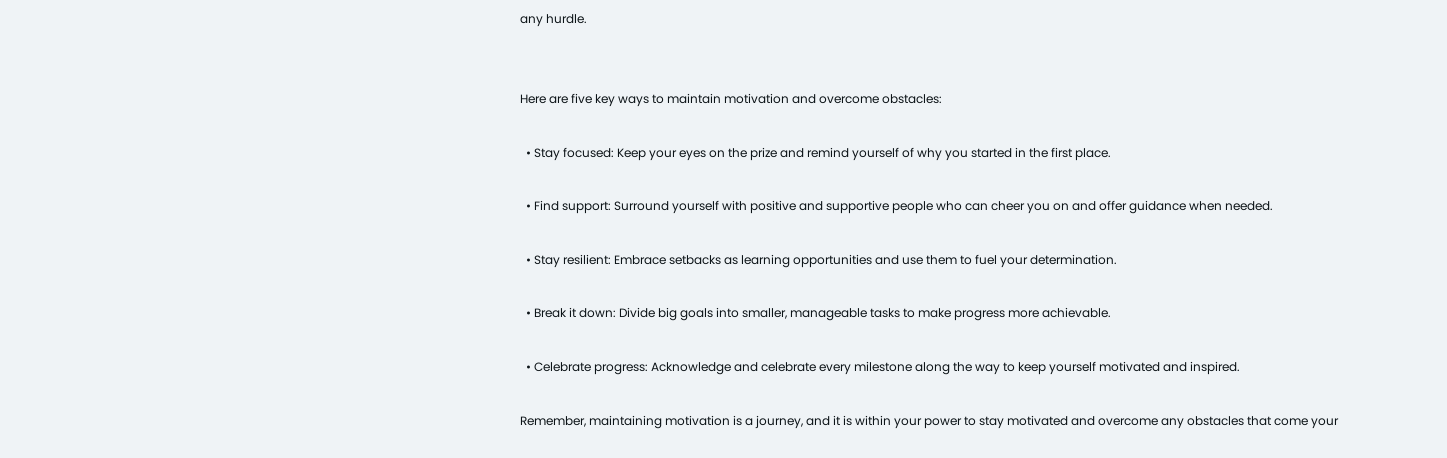any hurdle.


Here are five key ways to maintain motivation and overcome obstacles:

  • Stay focused: Keep your eyes on the prize and remind yourself of why you started in the first place.

  • Find support: Surround yourself with positive and supportive people who can cheer you on and offer guidance when needed.

  • Stay resilient: Embrace setbacks as learning opportunities and use them to fuel your determination.

  • Break it down: Divide big goals into smaller, manageable tasks to make progress more achievable.

  • Celebrate progress: Acknowledge and celebrate every milestone along the way to keep yourself motivated and inspired.

Remember, maintaining motivation is a journey, and it is within your power to stay motivated and overcome any obstacles that come your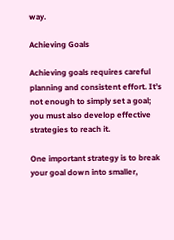way.

Achieving Goals

Achieving goals requires careful planning and consistent effort. It’s not enough to simply set a goal; you must also develop effective strategies to reach it.

One important strategy is to break your goal down into smaller,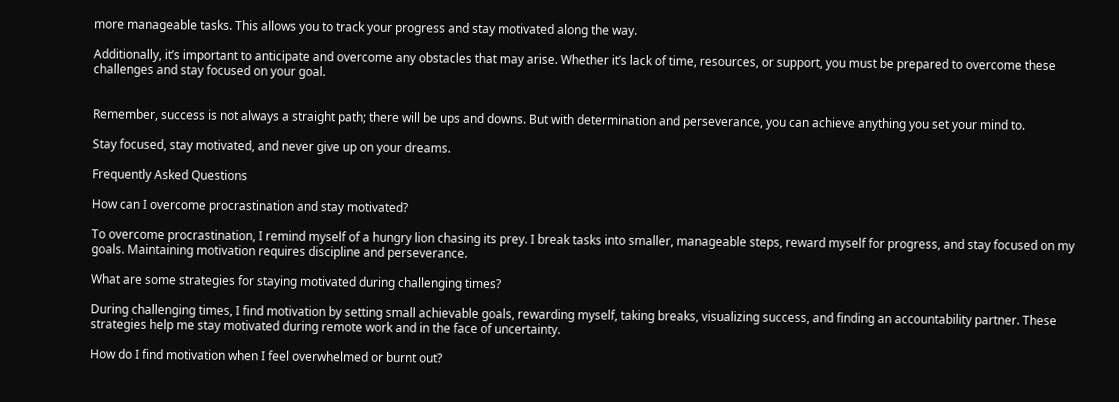more manageable tasks. This allows you to track your progress and stay motivated along the way.

Additionally, it’s important to anticipate and overcome any obstacles that may arise. Whether it’s lack of time, resources, or support, you must be prepared to overcome these challenges and stay focused on your goal.


Remember, success is not always a straight path; there will be ups and downs. But with determination and perseverance, you can achieve anything you set your mind to.

Stay focused, stay motivated, and never give up on your dreams.

Frequently Asked Questions

How can I overcome procrastination and stay motivated?

To overcome procrastination, I remind myself of a hungry lion chasing its prey. I break tasks into smaller, manageable steps, reward myself for progress, and stay focused on my goals. Maintaining motivation requires discipline and perseverance.

What are some strategies for staying motivated during challenging times?

During challenging times, I find motivation by setting small achievable goals, rewarding myself, taking breaks, visualizing success, and finding an accountability partner. These strategies help me stay motivated during remote work and in the face of uncertainty.

How do I find motivation when I feel overwhelmed or burnt out?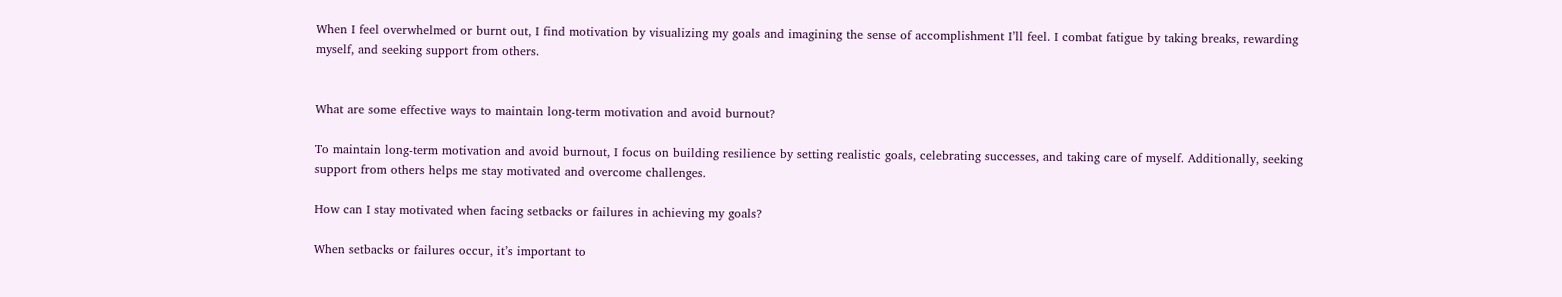When I feel overwhelmed or burnt out, I find motivation by visualizing my goals and imagining the sense of accomplishment I’ll feel. I combat fatigue by taking breaks, rewarding myself, and seeking support from others.


What are some effective ways to maintain long-term motivation and avoid burnout?

To maintain long-term motivation and avoid burnout, I focus on building resilience by setting realistic goals, celebrating successes, and taking care of myself. Additionally, seeking support from others helps me stay motivated and overcome challenges.

How can I stay motivated when facing setbacks or failures in achieving my goals?

When setbacks or failures occur, it’s important to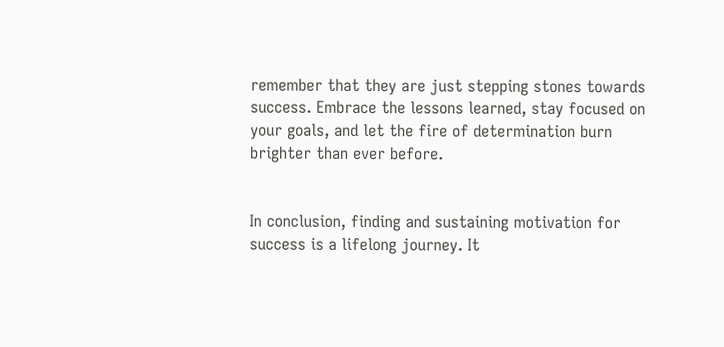remember that they are just stepping stones towards success. Embrace the lessons learned, stay focused on your goals, and let the fire of determination burn brighter than ever before.


In conclusion, finding and sustaining motivation for success is a lifelong journey. It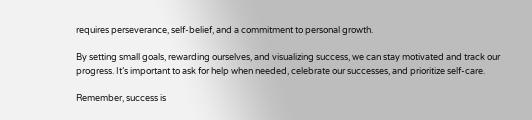requires perseverance, self-belief, and a commitment to personal growth.

By setting small goals, rewarding ourselves, and visualizing success, we can stay motivated and track our progress. It’s important to ask for help when needed, celebrate our successes, and prioritize self-care.

Remember, success is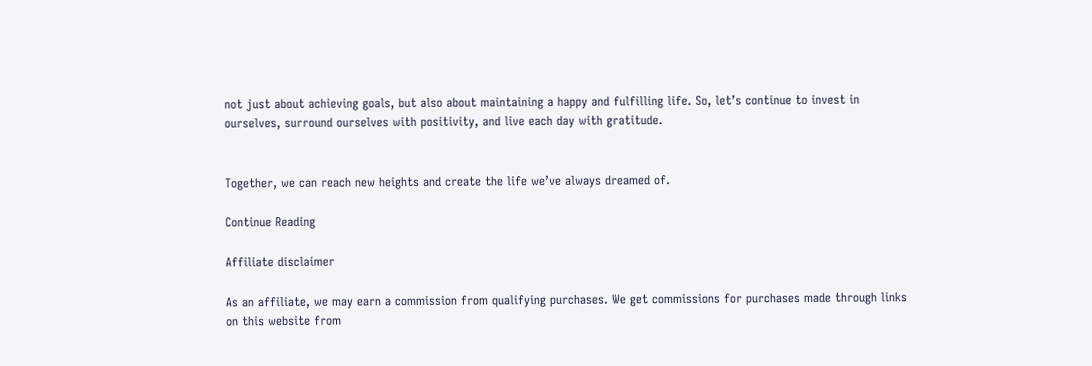not just about achieving goals, but also about maintaining a happy and fulfilling life. So, let’s continue to invest in ourselves, surround ourselves with positivity, and live each day with gratitude.


Together, we can reach new heights and create the life we’ve always dreamed of.

Continue Reading

Affiliate disclaimer

As an affiliate, we may earn a commission from qualifying purchases. We get commissions for purchases made through links on this website from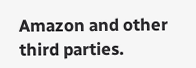Amazon and other third parties.